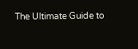The Ultimate Guide to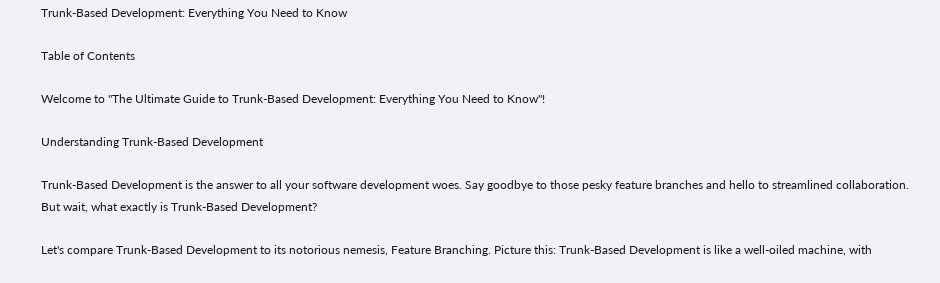Trunk-Based Development: Everything You Need to Know

Table of Contents

Welcome to "The Ultimate Guide to Trunk-Based Development: Everything You Need to Know"!

Understanding Trunk-Based Development

Trunk-Based Development is the answer to all your software development woes. Say goodbye to those pesky feature branches and hello to streamlined collaboration. But wait, what exactly is Trunk-Based Development?

Let's compare Trunk-Based Development to its notorious nemesis, Feature Branching. Picture this: Trunk-Based Development is like a well-oiled machine, with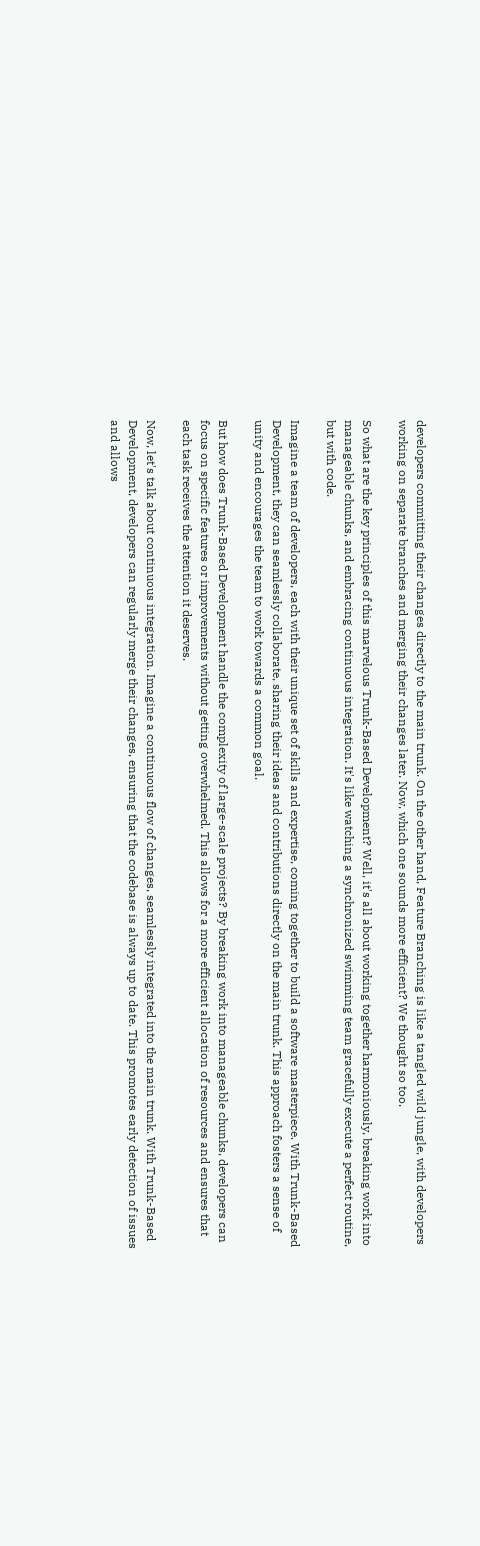developers committing their changes directly to the main trunk. On the other hand, Feature Branching is like a tangled wild jungle, with developers working on separate branches and merging their changes later. Now, which one sounds more efficient? We thought so too.

So what are the key principles of this marvelous Trunk-Based Development? Well, it's all about working together harmoniously, breaking work into manageable chunks, and embracing continuous integration. It's like watching a synchronized swimming team gracefully execute a perfect routine, but with code.

Imagine a team of developers, each with their unique set of skills and expertise, coming together to build a software masterpiece. With Trunk-Based Development, they can seamlessly collaborate, sharing their ideas and contributions directly on the main trunk. This approach fosters a sense of unity and encourages the team to work towards a common goal.

But how does Trunk-Based Development handle the complexity of large-scale projects? By breaking work into manageable chunks, developers can focus on specific features or improvements without getting overwhelmed. This allows for a more efficient allocation of resources and ensures that each task receives the attention it deserves.

Now, let's talk about continuous integration. Imagine a continuous flow of changes, seamlessly integrated into the main trunk. With Trunk-Based Development, developers can regularly merge their changes, ensuring that the codebase is always up to date. This promotes early detection of issues and allows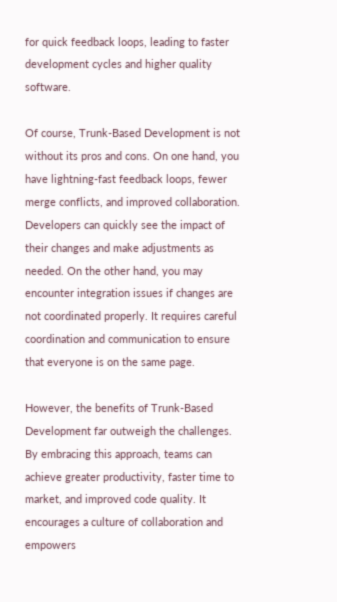for quick feedback loops, leading to faster development cycles and higher quality software.

Of course, Trunk-Based Development is not without its pros and cons. On one hand, you have lightning-fast feedback loops, fewer merge conflicts, and improved collaboration. Developers can quickly see the impact of their changes and make adjustments as needed. On the other hand, you may encounter integration issues if changes are not coordinated properly. It requires careful coordination and communication to ensure that everyone is on the same page.

However, the benefits of Trunk-Based Development far outweigh the challenges. By embracing this approach, teams can achieve greater productivity, faster time to market, and improved code quality. It encourages a culture of collaboration and empowers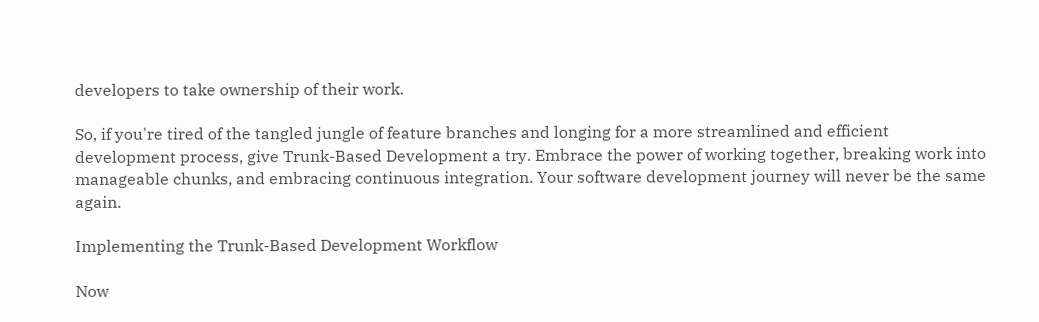developers to take ownership of their work.

So, if you're tired of the tangled jungle of feature branches and longing for a more streamlined and efficient development process, give Trunk-Based Development a try. Embrace the power of working together, breaking work into manageable chunks, and embracing continuous integration. Your software development journey will never be the same again.

Implementing the Trunk-Based Development Workflow

Now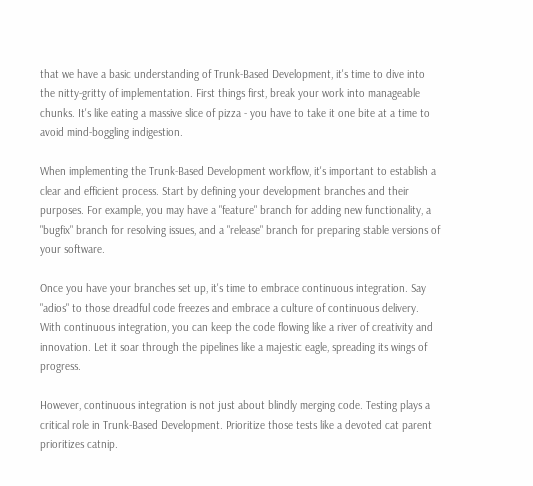that we have a basic understanding of Trunk-Based Development, it's time to dive into the nitty-gritty of implementation. First things first, break your work into manageable chunks. It's like eating a massive slice of pizza - you have to take it one bite at a time to avoid mind-boggling indigestion.

When implementing the Trunk-Based Development workflow, it's important to establish a clear and efficient process. Start by defining your development branches and their purposes. For example, you may have a "feature" branch for adding new functionality, a "bugfix" branch for resolving issues, and a "release" branch for preparing stable versions of your software.

Once you have your branches set up, it's time to embrace continuous integration. Say "adios" to those dreadful code freezes and embrace a culture of continuous delivery. With continuous integration, you can keep the code flowing like a river of creativity and innovation. Let it soar through the pipelines like a majestic eagle, spreading its wings of progress.

However, continuous integration is not just about blindly merging code. Testing plays a critical role in Trunk-Based Development. Prioritize those tests like a devoted cat parent prioritizes catnip.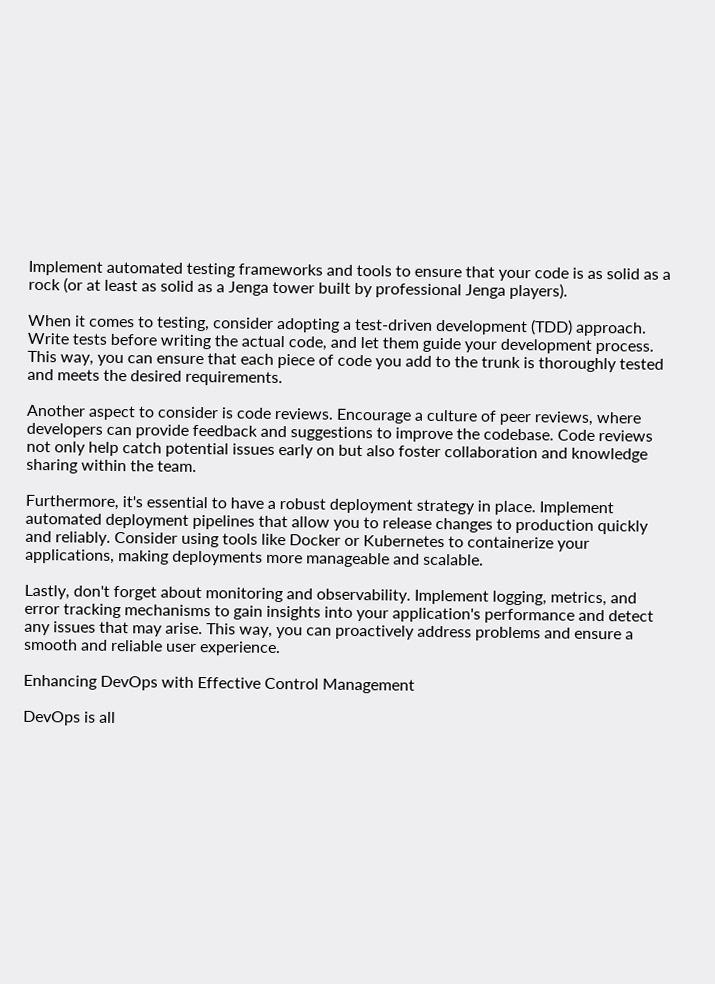Implement automated testing frameworks and tools to ensure that your code is as solid as a rock (or at least as solid as a Jenga tower built by professional Jenga players).

When it comes to testing, consider adopting a test-driven development (TDD) approach. Write tests before writing the actual code, and let them guide your development process. This way, you can ensure that each piece of code you add to the trunk is thoroughly tested and meets the desired requirements.

Another aspect to consider is code reviews. Encourage a culture of peer reviews, where developers can provide feedback and suggestions to improve the codebase. Code reviews not only help catch potential issues early on but also foster collaboration and knowledge sharing within the team.

Furthermore, it's essential to have a robust deployment strategy in place. Implement automated deployment pipelines that allow you to release changes to production quickly and reliably. Consider using tools like Docker or Kubernetes to containerize your applications, making deployments more manageable and scalable.

Lastly, don't forget about monitoring and observability. Implement logging, metrics, and error tracking mechanisms to gain insights into your application's performance and detect any issues that may arise. This way, you can proactively address problems and ensure a smooth and reliable user experience.

Enhancing DevOps with Effective Control Management

DevOps is all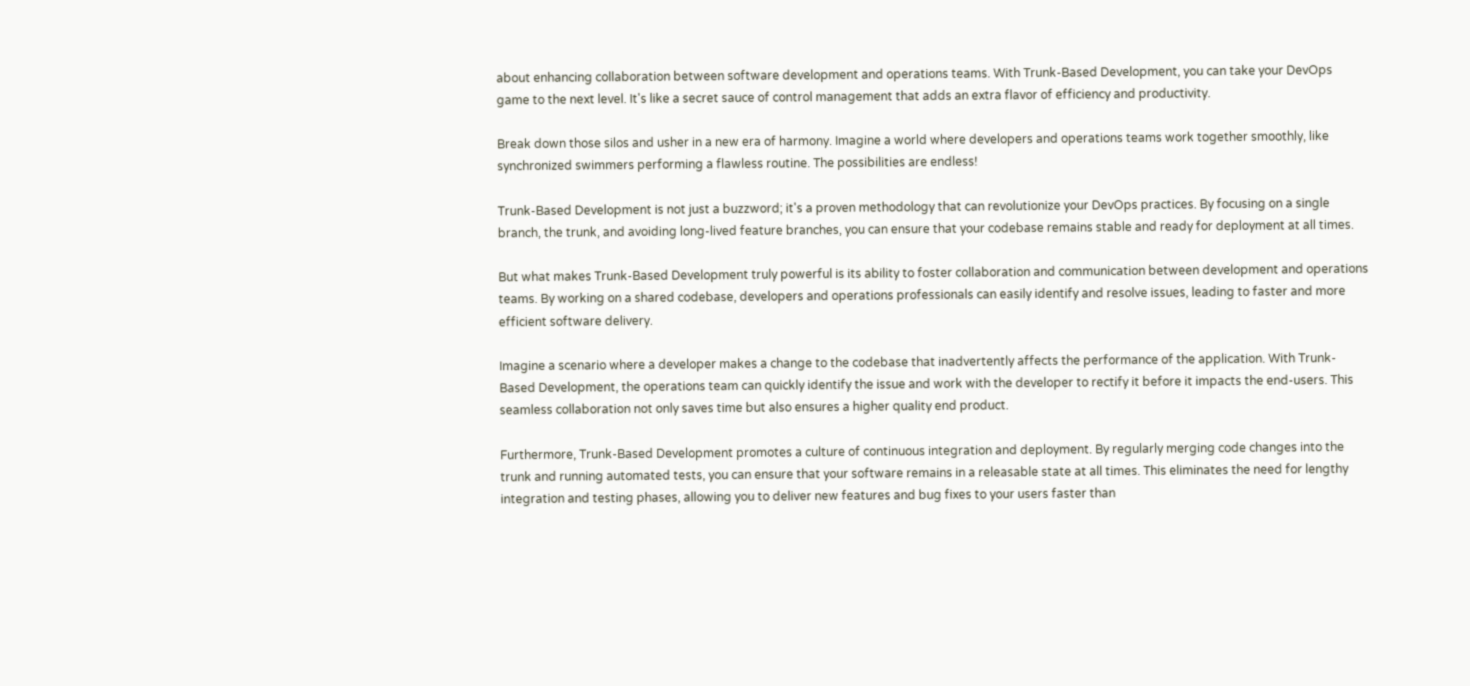about enhancing collaboration between software development and operations teams. With Trunk-Based Development, you can take your DevOps game to the next level. It's like a secret sauce of control management that adds an extra flavor of efficiency and productivity.

Break down those silos and usher in a new era of harmony. Imagine a world where developers and operations teams work together smoothly, like synchronized swimmers performing a flawless routine. The possibilities are endless!

Trunk-Based Development is not just a buzzword; it's a proven methodology that can revolutionize your DevOps practices. By focusing on a single branch, the trunk, and avoiding long-lived feature branches, you can ensure that your codebase remains stable and ready for deployment at all times.

But what makes Trunk-Based Development truly powerful is its ability to foster collaboration and communication between development and operations teams. By working on a shared codebase, developers and operations professionals can easily identify and resolve issues, leading to faster and more efficient software delivery.

Imagine a scenario where a developer makes a change to the codebase that inadvertently affects the performance of the application. With Trunk-Based Development, the operations team can quickly identify the issue and work with the developer to rectify it before it impacts the end-users. This seamless collaboration not only saves time but also ensures a higher quality end product.

Furthermore, Trunk-Based Development promotes a culture of continuous integration and deployment. By regularly merging code changes into the trunk and running automated tests, you can ensure that your software remains in a releasable state at all times. This eliminates the need for lengthy integration and testing phases, allowing you to deliver new features and bug fixes to your users faster than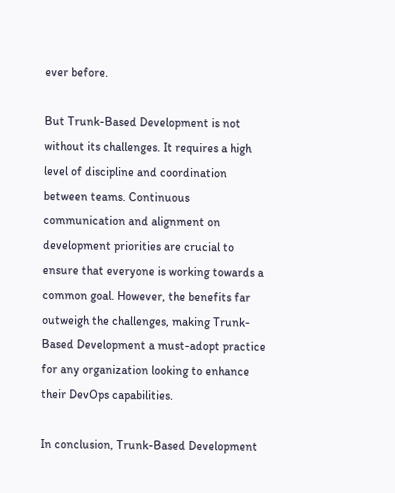ever before.

But Trunk-Based Development is not without its challenges. It requires a high level of discipline and coordination between teams. Continuous communication and alignment on development priorities are crucial to ensure that everyone is working towards a common goal. However, the benefits far outweigh the challenges, making Trunk-Based Development a must-adopt practice for any organization looking to enhance their DevOps capabilities.

In conclusion, Trunk-Based Development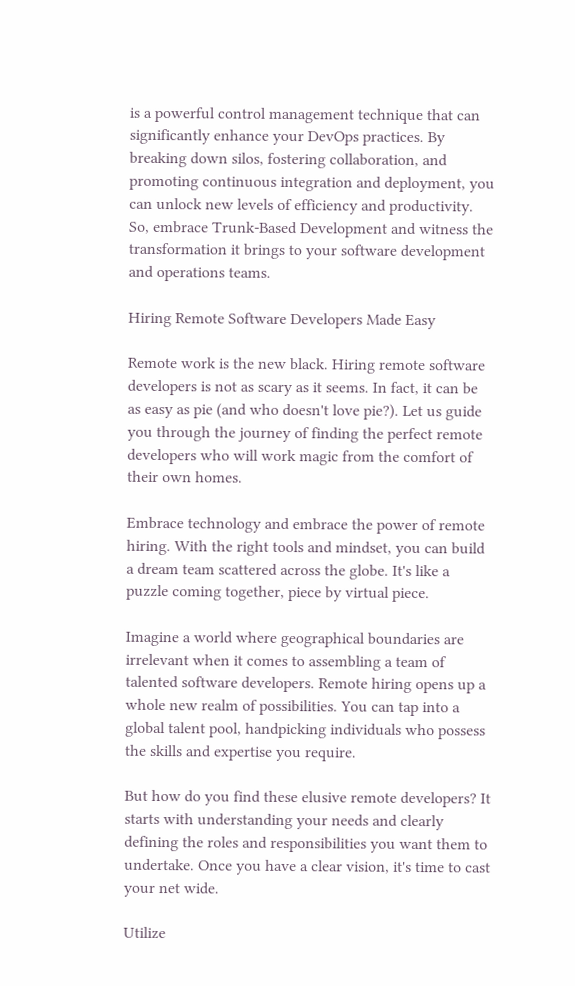is a powerful control management technique that can significantly enhance your DevOps practices. By breaking down silos, fostering collaboration, and promoting continuous integration and deployment, you can unlock new levels of efficiency and productivity. So, embrace Trunk-Based Development and witness the transformation it brings to your software development and operations teams.

Hiring Remote Software Developers Made Easy

Remote work is the new black. Hiring remote software developers is not as scary as it seems. In fact, it can be as easy as pie (and who doesn't love pie?). Let us guide you through the journey of finding the perfect remote developers who will work magic from the comfort of their own homes.

Embrace technology and embrace the power of remote hiring. With the right tools and mindset, you can build a dream team scattered across the globe. It's like a puzzle coming together, piece by virtual piece.

Imagine a world where geographical boundaries are irrelevant when it comes to assembling a team of talented software developers. Remote hiring opens up a whole new realm of possibilities. You can tap into a global talent pool, handpicking individuals who possess the skills and expertise you require.

But how do you find these elusive remote developers? It starts with understanding your needs and clearly defining the roles and responsibilities you want them to undertake. Once you have a clear vision, it's time to cast your net wide.

Utilize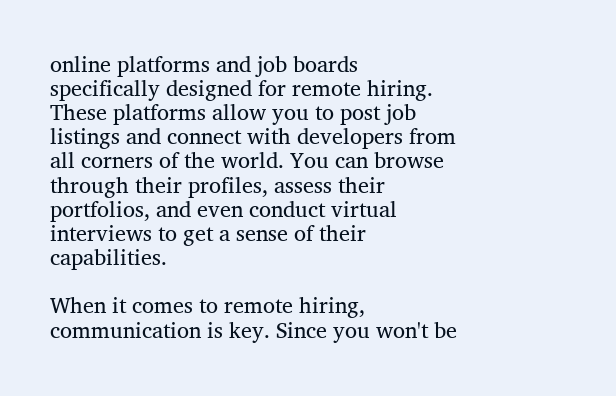online platforms and job boards specifically designed for remote hiring. These platforms allow you to post job listings and connect with developers from all corners of the world. You can browse through their profiles, assess their portfolios, and even conduct virtual interviews to get a sense of their capabilities.

When it comes to remote hiring, communication is key. Since you won't be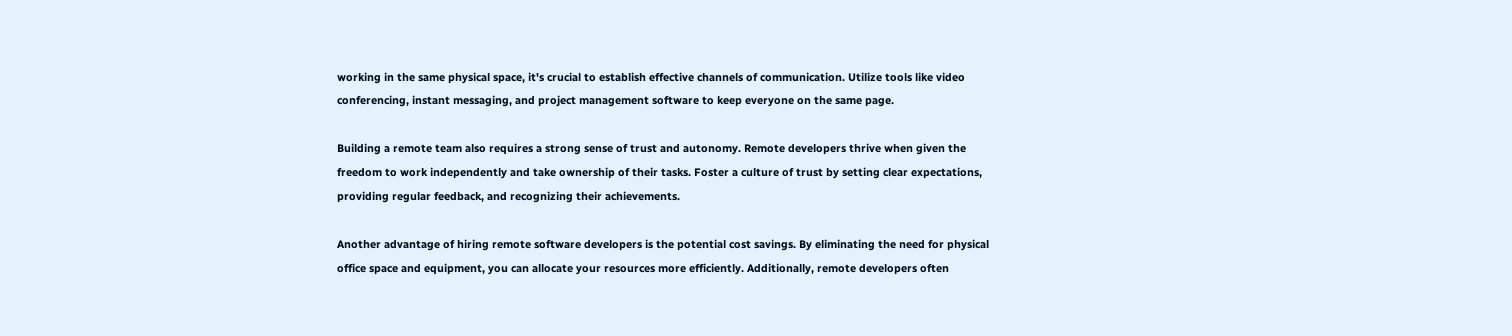working in the same physical space, it's crucial to establish effective channels of communication. Utilize tools like video conferencing, instant messaging, and project management software to keep everyone on the same page.

Building a remote team also requires a strong sense of trust and autonomy. Remote developers thrive when given the freedom to work independently and take ownership of their tasks. Foster a culture of trust by setting clear expectations, providing regular feedback, and recognizing their achievements.

Another advantage of hiring remote software developers is the potential cost savings. By eliminating the need for physical office space and equipment, you can allocate your resources more efficiently. Additionally, remote developers often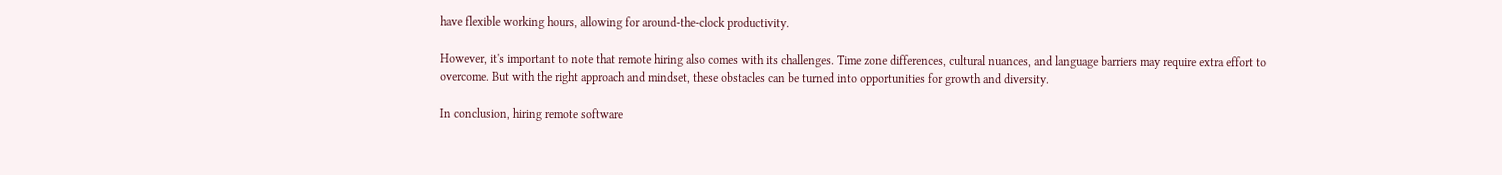have flexible working hours, allowing for around-the-clock productivity.

However, it's important to note that remote hiring also comes with its challenges. Time zone differences, cultural nuances, and language barriers may require extra effort to overcome. But with the right approach and mindset, these obstacles can be turned into opportunities for growth and diversity.

In conclusion, hiring remote software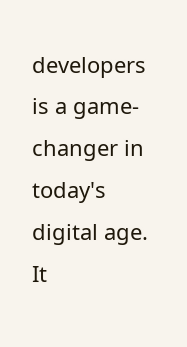developers is a game-changer in today's digital age. It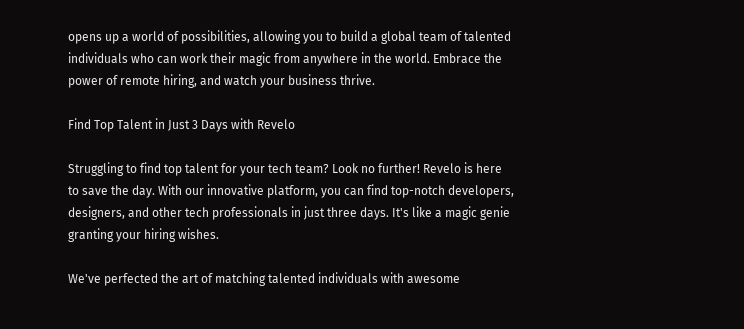opens up a world of possibilities, allowing you to build a global team of talented individuals who can work their magic from anywhere in the world. Embrace the power of remote hiring, and watch your business thrive.

Find Top Talent in Just 3 Days with Revelo

Struggling to find top talent for your tech team? Look no further! Revelo is here to save the day. With our innovative platform, you can find top-notch developers, designers, and other tech professionals in just three days. It's like a magic genie granting your hiring wishes.

We've perfected the art of matching talented individuals with awesome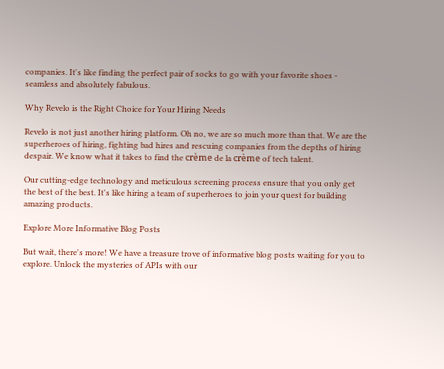companies. It's like finding the perfect pair of socks to go with your favorite shoes - seamless and absolutely fabulous.

Why Revelo is the Right Choice for Your Hiring Needs

Revelo is not just another hiring platform. Oh no, we are so much more than that. We are the superheroes of hiring, fighting bad hires and rescuing companies from the depths of hiring despair. We know what it takes to find the crème de la crème of tech talent.

Our cutting-edge technology and meticulous screening process ensure that you only get the best of the best. It's like hiring a team of superheroes to join your quest for building amazing products.

Explore More Informative Blog Posts

But wait, there's more! We have a treasure trove of informative blog posts waiting for you to explore. Unlock the mysteries of APIs with our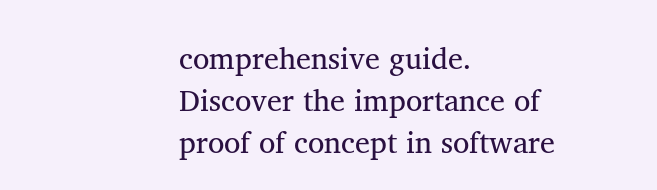comprehensive guide. Discover the importance of proof of concept in software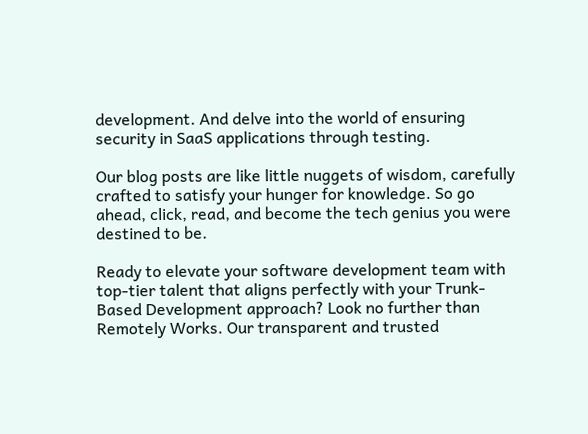development. And delve into the world of ensuring security in SaaS applications through testing.

Our blog posts are like little nuggets of wisdom, carefully crafted to satisfy your hunger for knowledge. So go ahead, click, read, and become the tech genius you were destined to be.

Ready to elevate your software development team with top-tier talent that aligns perfectly with your Trunk-Based Development approach? Look no further than Remotely Works. Our transparent and trusted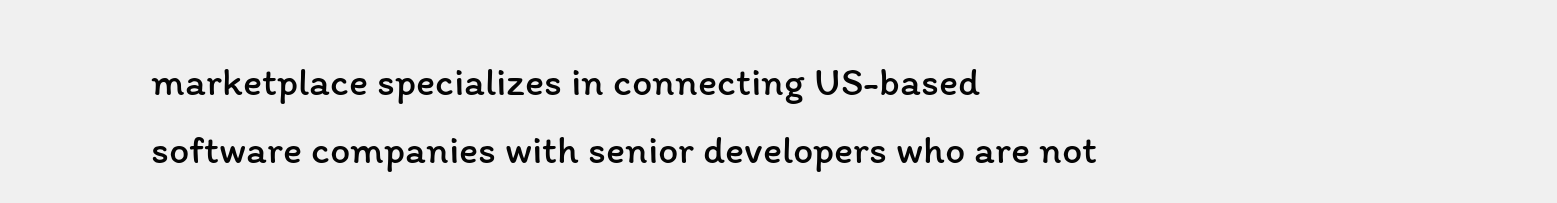marketplace specializes in connecting US-based software companies with senior developers who are not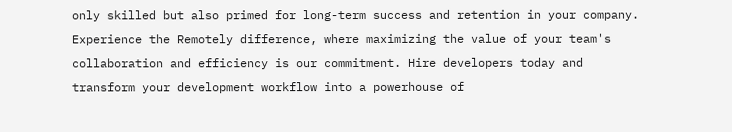only skilled but also primed for long-term success and retention in your company. Experience the Remotely difference, where maximizing the value of your team's collaboration and efficiency is our commitment. Hire developers today and transform your development workflow into a powerhouse of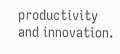productivity and innovation.